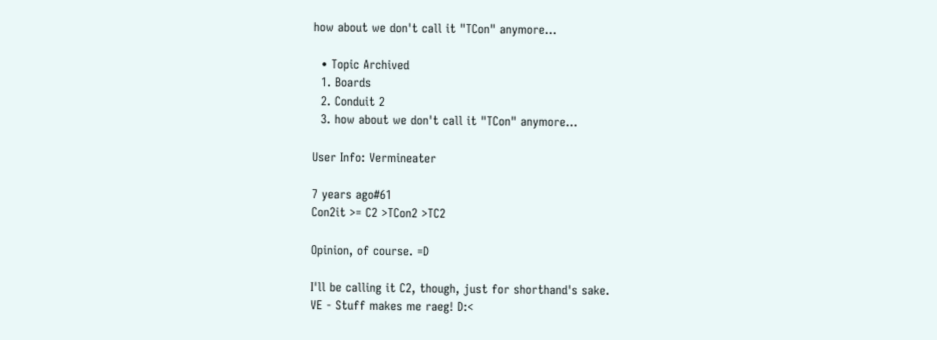how about we don't call it "TCon" anymore...

  • Topic Archived
  1. Boards
  2. Conduit 2
  3. how about we don't call it "TCon" anymore...

User Info: Vermineater

7 years ago#61
Con2it >= C2 >TCon2 >TC2

Opinion, of course. =D

I'll be calling it C2, though, just for shorthand's sake.
VE - Stuff makes me raeg! D:<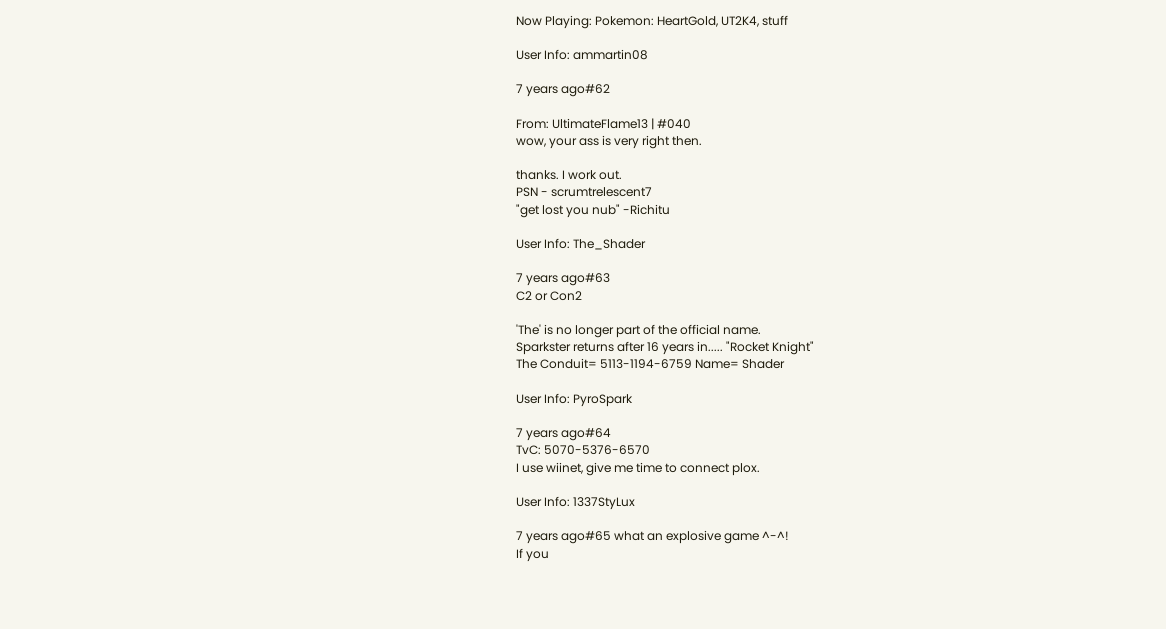Now Playing: Pokemon: HeartGold, UT2K4, stuff

User Info: ammartin08

7 years ago#62

From: UltimateFlame13 | #040
wow, your ass is very right then.

thanks. I work out.
PSN - scrumtrelescent7
"get lost you nub" -Richitu

User Info: The_Shader

7 years ago#63
C2 or Con2

'The' is no longer part of the official name.
Sparkster returns after 16 years in..... "Rocket Knight"
The Conduit= 5113-1194-6759 Name= Shader

User Info: PyroSpark

7 years ago#64
TvC: 5070-5376-6570
I use wiinet, give me time to connect plox.

User Info: 1337StyLux

7 years ago#65 what an explosive game ^-^!
If you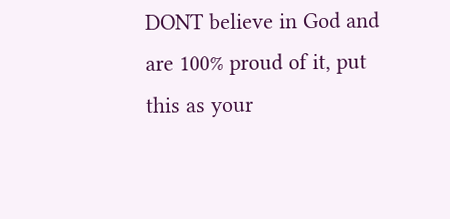DONT believe in God and are 100% proud of it, put this as your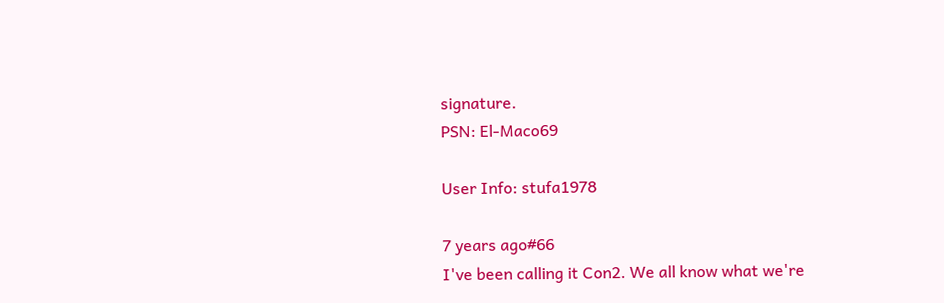signature.
PSN: El-Maco69

User Info: stufa1978

7 years ago#66
I've been calling it Con2. We all know what we're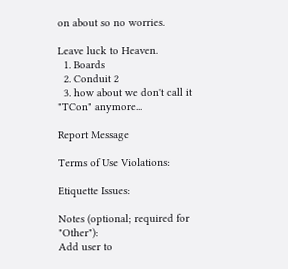on about so no worries.

Leave luck to Heaven.
  1. Boards
  2. Conduit 2
  3. how about we don't call it "TCon" anymore...

Report Message

Terms of Use Violations:

Etiquette Issues:

Notes (optional; required for "Other"):
Add user to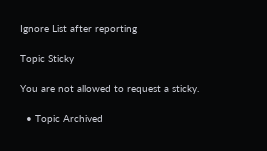Ignore List after reporting

Topic Sticky

You are not allowed to request a sticky.

  • Topic Archived